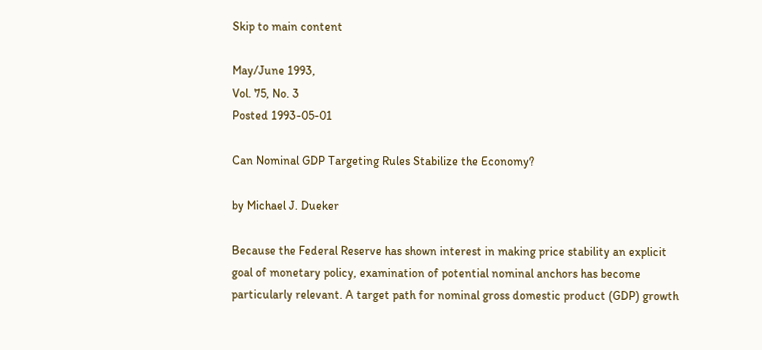Skip to main content

May/June 1993,
Vol. 75, No. 3
Posted 1993-05-01

Can Nominal GDP Targeting Rules Stabilize the Economy?

by Michael J. Dueker

Because the Federal Reserve has shown interest in making price stability an explicit goal of monetary policy, examination of potential nominal anchors has become particularly relevant. A target path for nominal gross domestic product (GDP) growth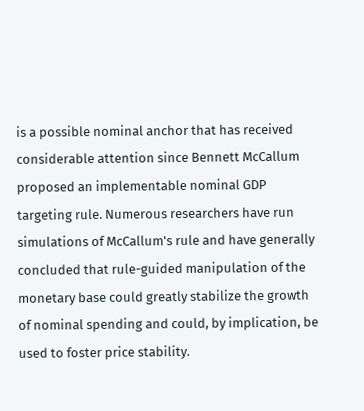is a possible nominal anchor that has received considerable attention since Bennett McCallum proposed an implementable nominal GDP targeting rule. Numerous researchers have run simulations of McCallum's rule and have generally concluded that rule-guided manipulation of the monetary base could greatly stabilize the growth of nominal spending and could, by implication, be used to foster price stability.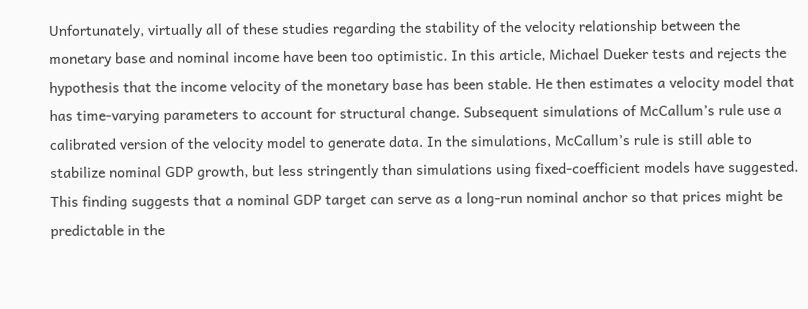Unfortunately, virtually all of these studies regarding the stability of the velocity relationship between the monetary base and nominal income have been too optimistic. In this article, Michael Dueker tests and rejects the hypothesis that the income velocity of the monetary base has been stable. He then estimates a velocity model that has time-varying parameters to account for structural change. Subsequent simulations of McCallum’s rule use a calibrated version of the velocity model to generate data. In the simulations, McCallum’s rule is still able to stabilize nominal GDP growth, but less stringently than simulations using fixed-coefficient models have suggested. This finding suggests that a nominal GDP target can serve as a long-run nominal anchor so that prices might be predictable in the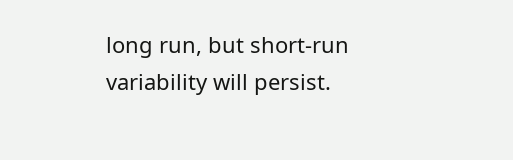long run, but short-run variability will persist.